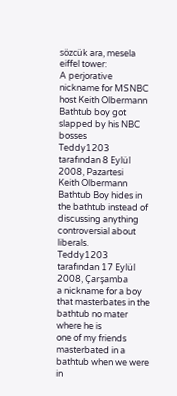sözcük ara, mesela eiffel tower:
A perjorative nickname for MSNBC host Keith Olbermann
Bathtub boy got slapped by his NBC bosses
Teddy1203 tarafından 8 Eylül 2008, Pazartesi
Keith Olbermann
Bathtub Boy hides in the bathtub instead of discussing anything controversial about liberals.
Teddy1203 tarafından 17 Eylül 2008, Çarşamba
a nickname for a boy that masterbates in the bathtub no mater where he is
one of my friends masterbated in a bathtub when we were in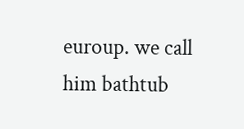euroup. we call him bathtub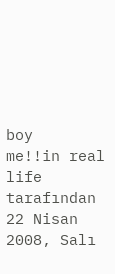boy
me!!in real life tarafından 22 Nisan 2008, Salı